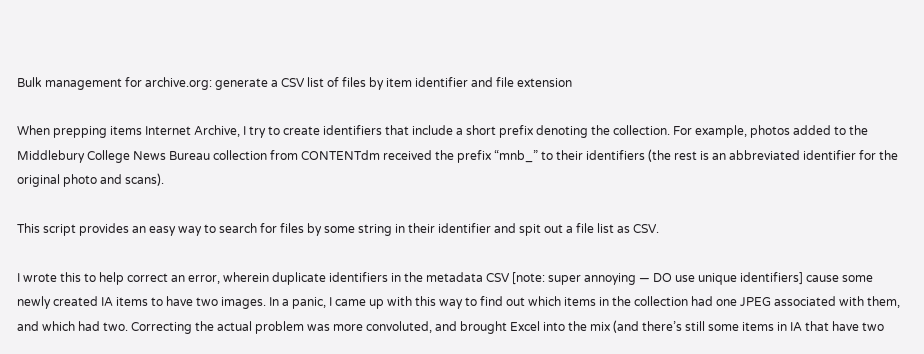Bulk management for archive.org: generate a CSV list of files by item identifier and file extension

When prepping items Internet Archive, I try to create identifiers that include a short prefix denoting the collection. For example, photos added to the Middlebury College News Bureau collection from CONTENTdm received the prefix “mnb_” to their identifiers (the rest is an abbreviated identifier for the original photo and scans).

This script provides an easy way to search for files by some string in their identifier and spit out a file list as CSV.

I wrote this to help correct an error, wherein duplicate identifiers in the metadata CSV [note: super annoying — DO use unique identifiers] cause some newly created IA items to have two images. In a panic, I came up with this way to find out which items in the collection had one JPEG associated with them, and which had two. Correcting the actual problem was more convoluted, and brought Excel into the mix (and there’s still some items in IA that have two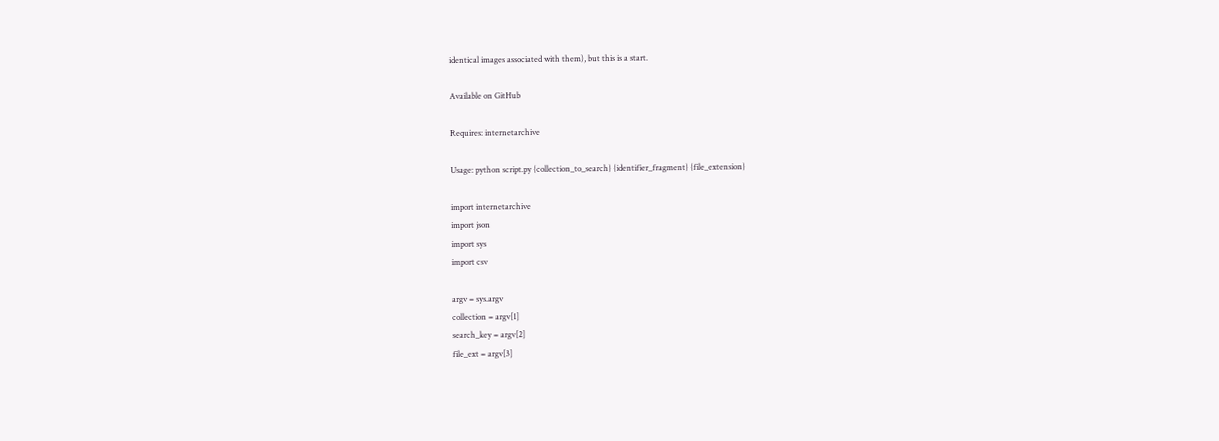identical images associated with them), but this is a start.

Available on GitHub

Requires: internetarchive

Usage: python script.py {collection_to_search} {identifier_fragment} {file_extension}

import internetarchive
import json
import sys
import csv

argv = sys.argv
collection = argv[1]
search_key = argv[2]
file_ext = argv[3]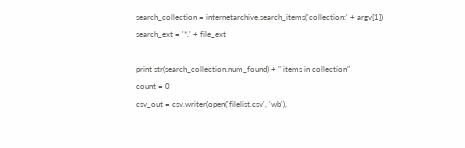search_collection = internetarchive.search_items('collection:' + argv[1])
search_ext = '*.' + file_ext

print str(search_collection.num_found) + " items in collection"
count = 0
csv_out = csv.writer(open('filelist.csv', 'wb'),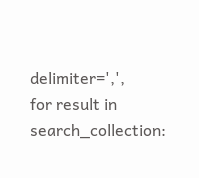delimiter=',',
for result in search_collection: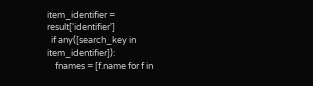item_identifier = result['identifier']
  if any([search_key in item_identifier]):
    fnames = [f.name for f in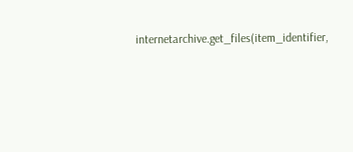internetarchive.get_files(item_identifier,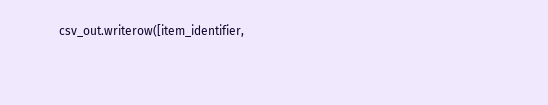csv_out.writerow([item_identifier,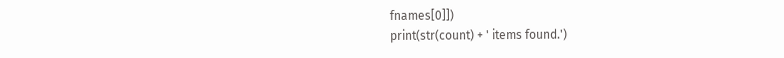fnames[0]])
print(str(count) + ' items found.')